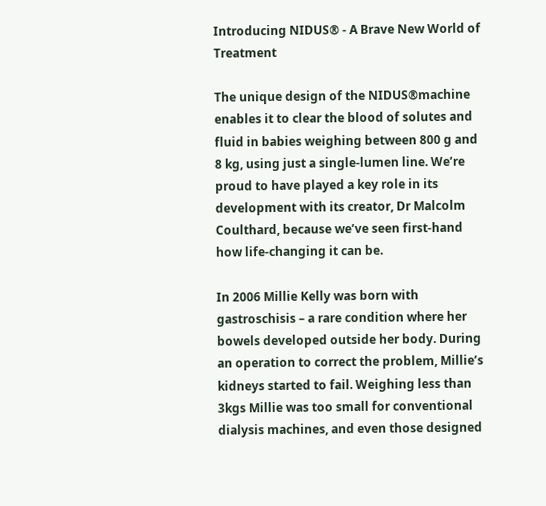Introducing NIDUS® - A Brave New World of Treatment

The unique design of the NIDUS®machine enables it to clear the blood of solutes and fluid in babies weighing between 800 g and 8 kg, using just a single-lumen line. We’re proud to have played a key role in its development with its creator, Dr Malcolm Coulthard, because we’ve seen first-hand how life-changing it can be.

In 2006 Millie Kelly was born with gastroschisis – a rare condition where her bowels developed outside her body. During an operation to correct the problem, Millie’s kidneys started to fail. Weighing less than 3kgs Millie was too small for conventional dialysis machines, and even those designed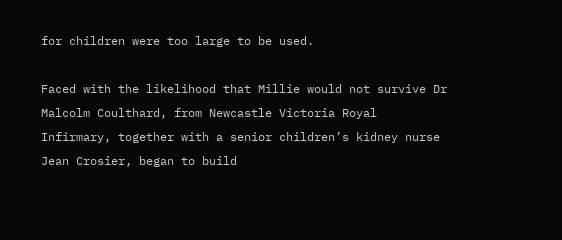for children were too large to be used.

Faced with the likelihood that Millie would not survive Dr Malcolm Coulthard, from Newcastle Victoria Royal Infirmary, together with a senior children’s kidney nurse Jean Crosier, began to build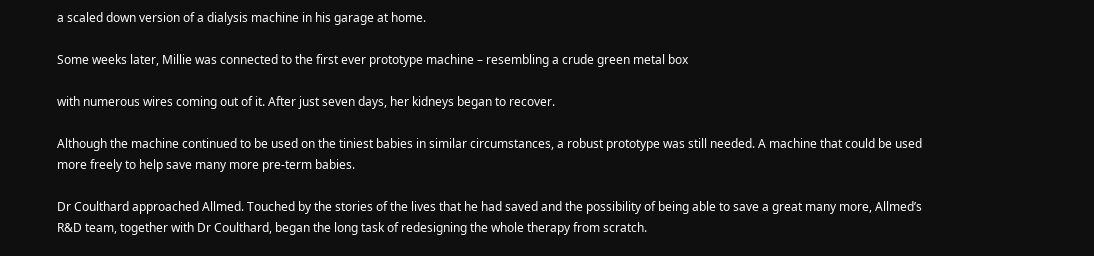a scaled down version of a dialysis machine in his garage at home.

Some weeks later, Millie was connected to the first ever prototype machine – resembling a crude green metal box

with numerous wires coming out of it. After just seven days, her kidneys began to recover.

Although the machine continued to be used on the tiniest babies in similar circumstances, a robust prototype was still needed. A machine that could be used more freely to help save many more pre-term babies.

Dr Coulthard approached Allmed. Touched by the stories of the lives that he had saved and the possibility of being able to save a great many more, Allmed’s R&D team, together with Dr Coulthard, began the long task of redesigning the whole therapy from scratch.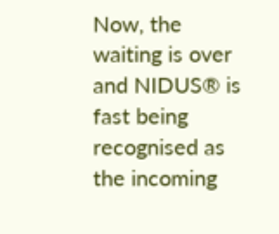Now, the waiting is over and NIDUS® is fast being recognised as the incoming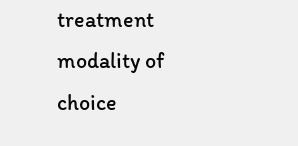treatment modality of choice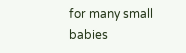for many small babies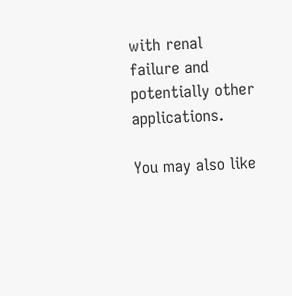with renal failure and potentially other applications.

You may also like